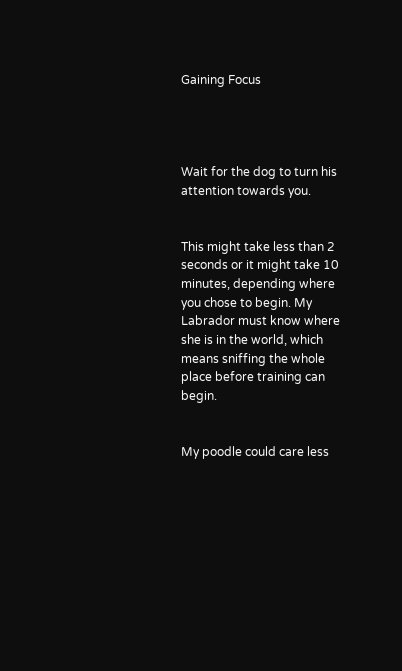Gaining Focus




Wait for the dog to turn his attention towards you.


This might take less than 2 seconds or it might take 10 minutes, depending where you chose to begin. My Labrador must know where she is in the world, which means sniffing the whole place before training can begin.


My poodle could care less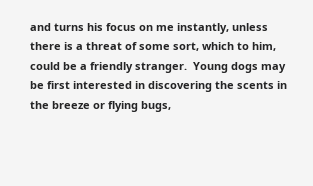and turns his focus on me instantly, unless there is a threat of some sort, which to him, could be a friendly stranger.  Young dogs may be first interested in discovering the scents in the breeze or flying bugs,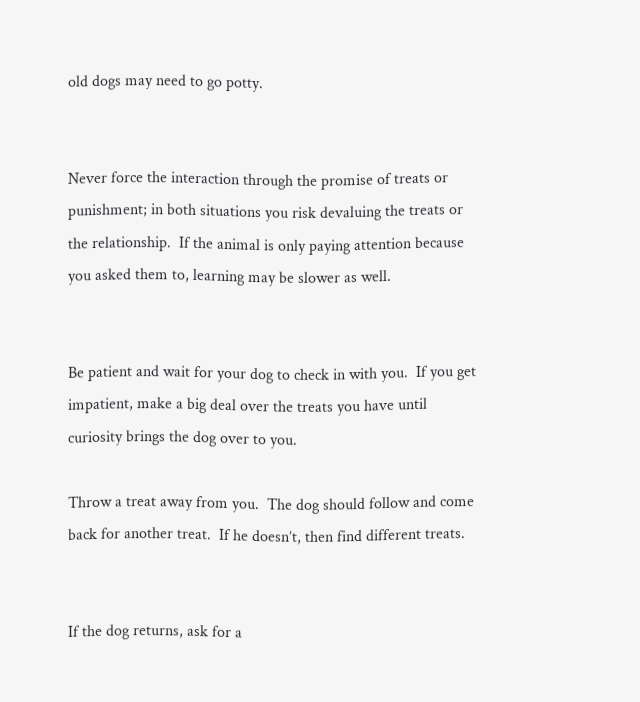old dogs may need to go potty.


Never force the interaction through the promise of treats or punishment; in both situations you risk devaluing the treats or the relationship.  If the animal is only paying attention because you asked them to, learning may be slower as well.


Be patient and wait for your dog to check in with you.  If you get impatient, make a big deal over the treats you have until curiosity brings the dog over to you.

Throw a treat away from you.  The dog should follow and come back for another treat.  If he doesn’t, then find different treats.


If the dog returns, ask for a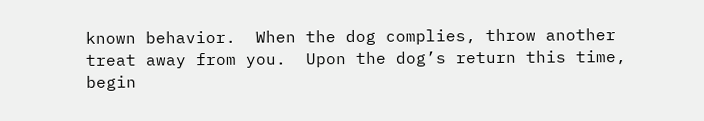known behavior.  When the dog complies, throw another treat away from you.  Upon the dog’s return this time, begin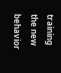training the new behavior